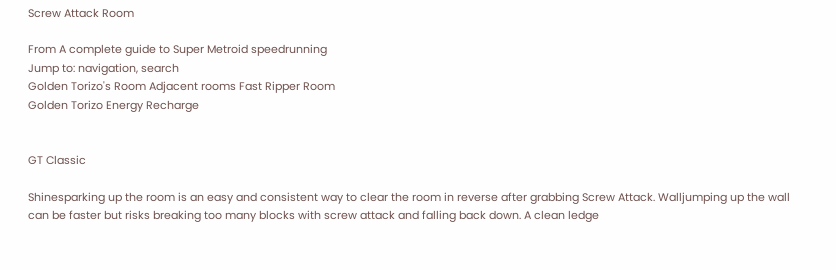Screw Attack Room

From A complete guide to Super Metroid speedrunning
Jump to: navigation, search
Golden Torizo's Room Adjacent rooms Fast Ripper Room
Golden Torizo Energy Recharge


GT Classic

Shinesparking up the room is an easy and consistent way to clear the room in reverse after grabbing Screw Attack. Walljumping up the wall can be faster but risks breaking too many blocks with screw attack and falling back down. A clean ledge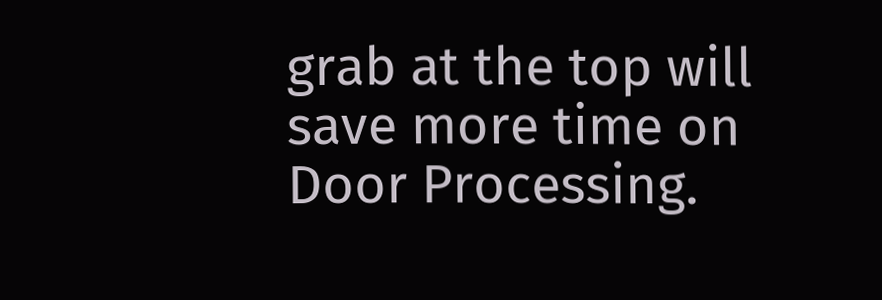grab at the top will save more time on Door Processing.